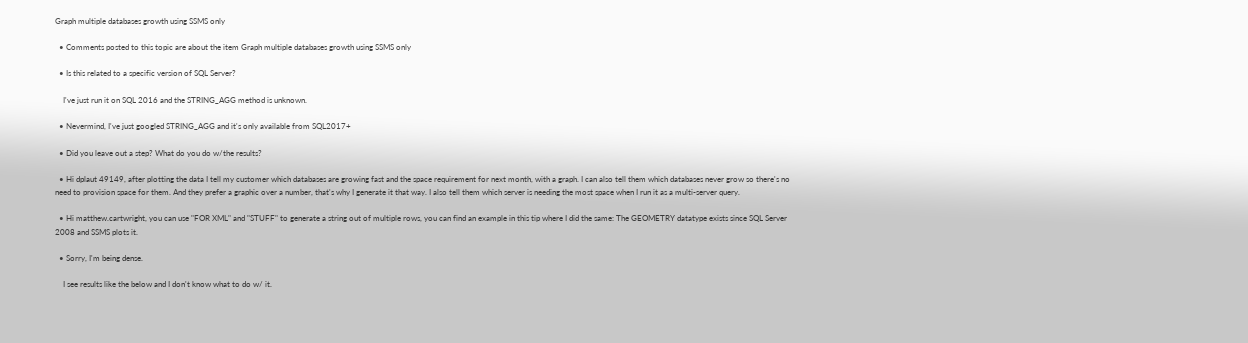Graph multiple databases growth using SSMS only

  • Comments posted to this topic are about the item Graph multiple databases growth using SSMS only

  • Is this related to a specific version of SQL Server?

    I've just run it on SQL 2016 and the STRING_AGG method is unknown.

  • Nevermind, I've just googled STRING_AGG and it's only available from SQL2017+

  • Did you leave out a step? What do you do w/the results?

  • Hi dplaut 49149, after plotting the data I tell my customer which databases are growing fast and the space requirement for next month, with a graph. I can also tell them which databases never grow so there's no need to provision space for them. And they prefer a graphic over a number, that's why I generate it that way. I also tell them which server is needing the most space when I run it as a multi-server query.

  • Hi matthew.cartwright, you can use "FOR XML" and "STUFF" to generate a string out of multiple rows, you can find an example in this tip where I did the same: The GEOMETRY datatype exists since SQL Server 2008 and SSMS plots it.

  • Sorry, I'm being dense.

    I see results like the below and I don't know what to do w/ it.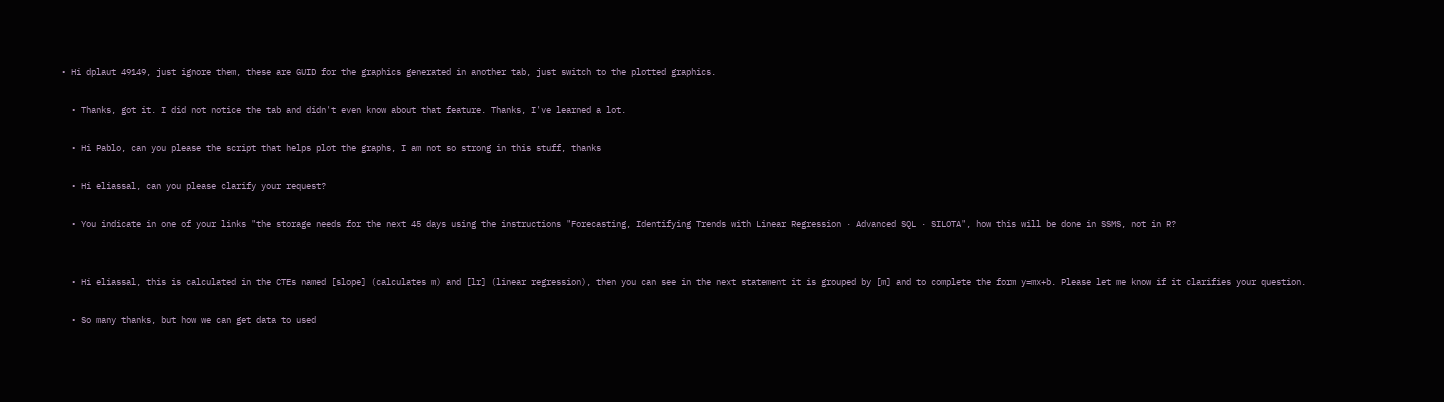• Hi dplaut 49149, just ignore them, these are GUID for the graphics generated in another tab, just switch to the plotted graphics.

  • Thanks, got it. I did not notice the tab and didn't even know about that feature. Thanks, I've learned a lot.

  • Hi Pablo, can you please the script that helps plot the graphs, I am not so strong in this stuff, thanks

  • Hi eliassal, can you please clarify your request?

  • You indicate in one of your links "the storage needs for the next 45 days using the instructions "Forecasting, Identifying Trends with Linear Regression · Advanced SQL · SILOTA", how this will be done in SSMS, not in R?


  • Hi eliassal, this is calculated in the CTEs named [slope] (calculates m) and [lr] (linear regression), then you can see in the next statement it is grouped by [m] and to complete the form y=mx+b. Please let me know if it clarifies your question.

  • So many thanks, but how we can get data to used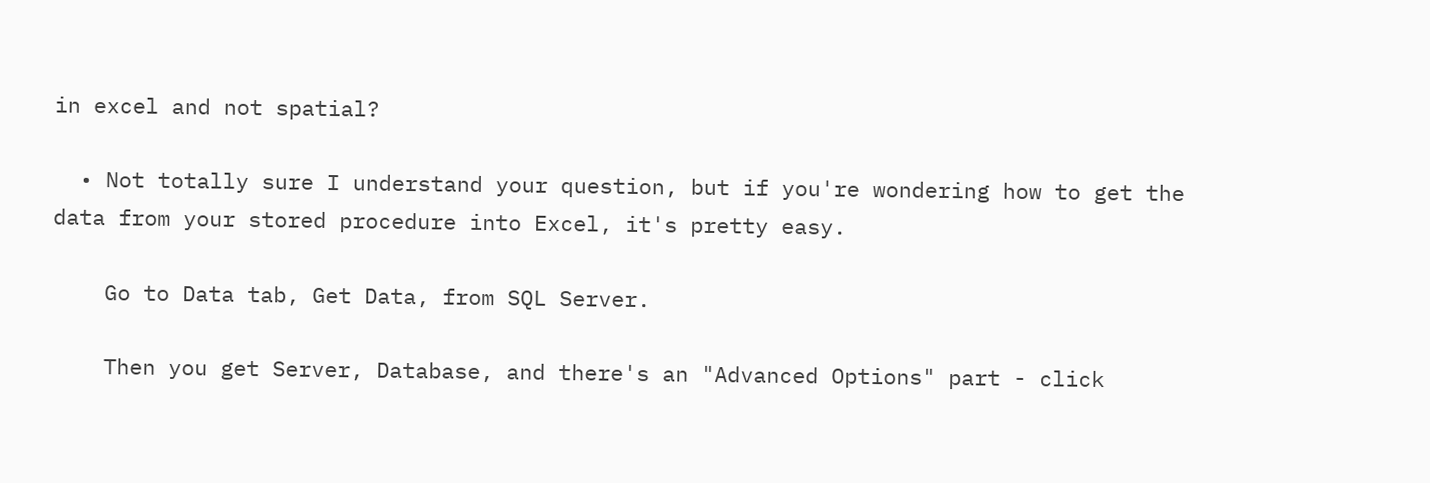in excel and not spatial?

  • Not totally sure I understand your question, but if you're wondering how to get the data from your stored procedure into Excel, it's pretty easy.

    Go to Data tab, Get Data, from SQL Server.

    Then you get Server, Database, and there's an "Advanced Options" part - click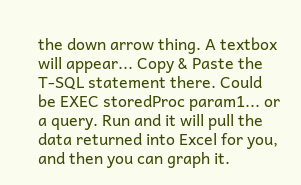the down arrow thing. A textbox will appear... Copy & Paste the T-SQL statement there. Could be EXEC storedProc param1... or a query. Run and it will pull the data returned into Excel for you, and then you can graph it.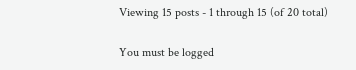Viewing 15 posts - 1 through 15 (of 20 total)

You must be logged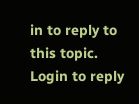in to reply to this topic. Login to reply